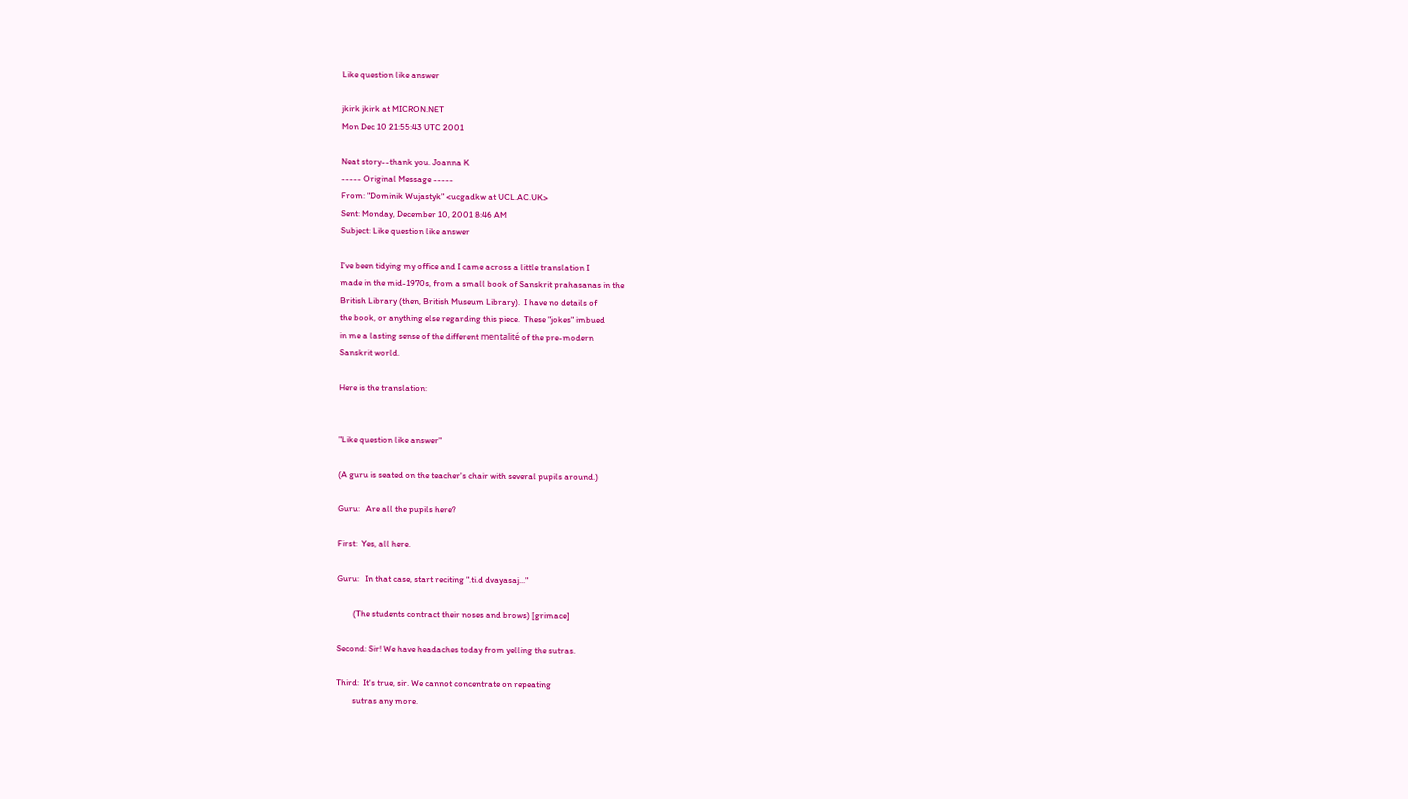Like question like answer

jkirk jkirk at MICRON.NET
Mon Dec 10 21:55:43 UTC 2001

Neat story--thank you. Joanna K
----- Original Message -----
From: "Dominik Wujastyk" <ucgadkw at UCL.AC.UK>
Sent: Monday, December 10, 2001 8:46 AM
Subject: Like question like answer

I've been tidying my office and I came across a little translation I
made in the mid-1970s, from a small book of Sanskrit prahasanas in the
British Library (then, British Museum Library).  I have no details of
the book, or anything else regarding this piece.  These "jokes" imbued
in me a lasting sense of the different mentalité of the pre-modern
Sanskrit world.

Here is the translation:


"Like question like answer"

(A guru is seated on the teacher's chair with several pupils around.)

Guru:   Are all the pupils here?

First:  Yes, all here.

Guru:   In that case, start reciting ".ti.d dvayasaj..."

        (The students contract their noses and brows) [grimace]

Second: Sir! We have headaches today from yelling the sutras.

Third:  It's true, sir. We cannot concentrate on repeating
        sutras any more.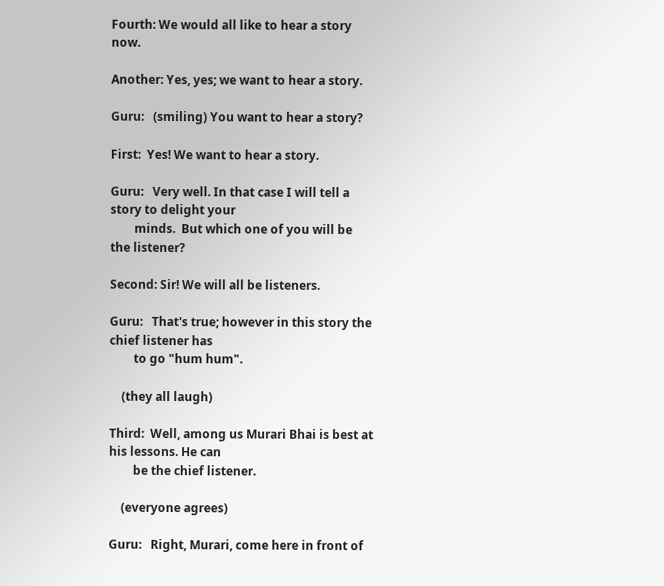Fourth: We would all like to hear a story now.

Another: Yes, yes; we want to hear a story.

Guru:   (smiling) You want to hear a story?

First:  Yes! We want to hear a story.

Guru:   Very well. In that case I will tell a story to delight your
        minds.  But which one of you will be the listener?

Second: Sir! We will all be listeners.

Guru:   That's true; however in this story the chief listener has
        to go "hum hum".

    (they all laugh)

Third:  Well, among us Murari Bhai is best at his lessons. He can
        be the chief listener.

    (everyone agrees)

Guru:   Right, Murari, come here in front of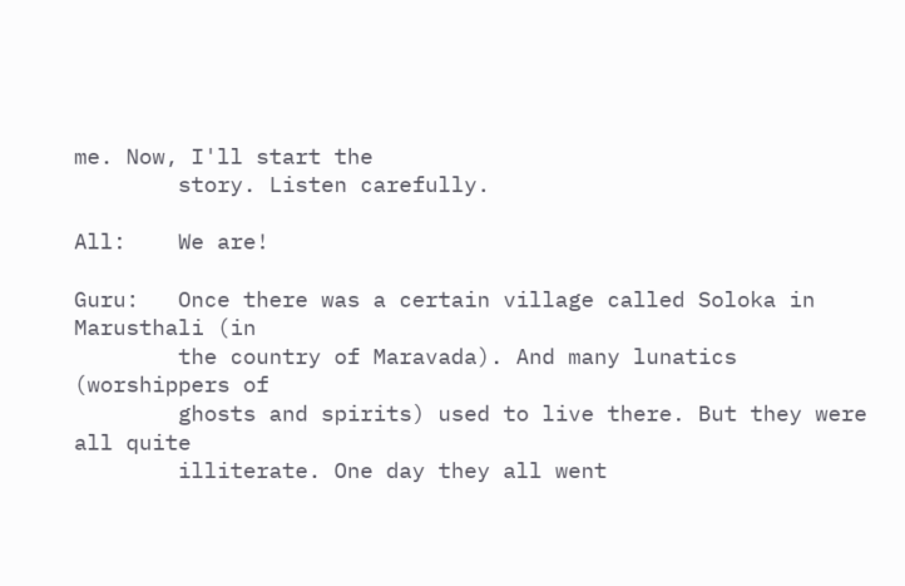me. Now, I'll start the
        story. Listen carefully.

All:    We are!

Guru:   Once there was a certain village called Soloka in Marusthali (in
        the country of Maravada). And many lunatics (worshippers of
        ghosts and spirits) used to live there. But they were all quite
        illiterate. One day they all went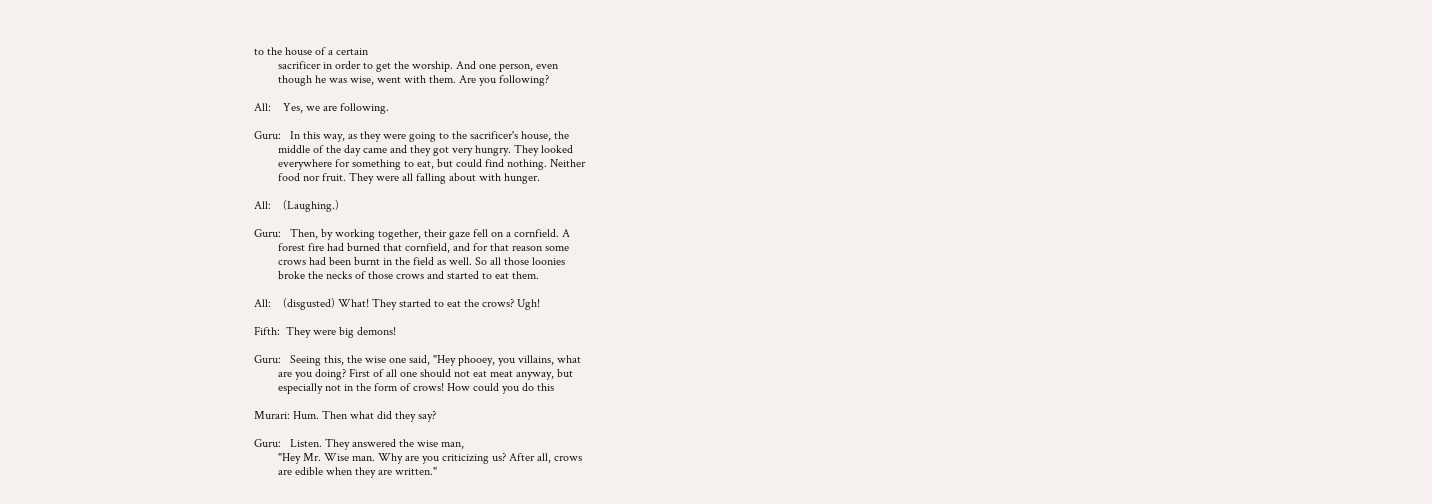to the house of a certain
        sacrificer in order to get the worship. And one person, even
        though he was wise, went with them. Are you following?

All:    Yes, we are following.

Guru:   In this way, as they were going to the sacrificer's house, the
        middle of the day came and they got very hungry. They looked
        everywhere for something to eat, but could find nothing. Neither
        food nor fruit. They were all falling about with hunger.

All:    (Laughing.)

Guru:   Then, by working together, their gaze fell on a cornfield. A
        forest fire had burned that cornfield, and for that reason some
        crows had been burnt in the field as well. So all those loonies
        broke the necks of those crows and started to eat them.

All:    (disgusted) What! They started to eat the crows? Ugh!

Fifth:  They were big demons!

Guru:   Seeing this, the wise one said, "Hey phooey, you villains, what
        are you doing? First of all one should not eat meat anyway, but
        especially not in the form of crows! How could you do this

Murari: Hum. Then what did they say?

Guru:   Listen. They answered the wise man,
        "Hey Mr. Wise man. Why are you criticizing us? After all, crows
        are edible when they are written."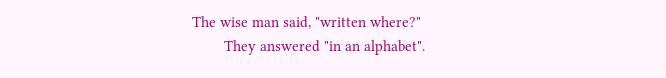The wise man said, "written where?"
        They answered "in an alphabet".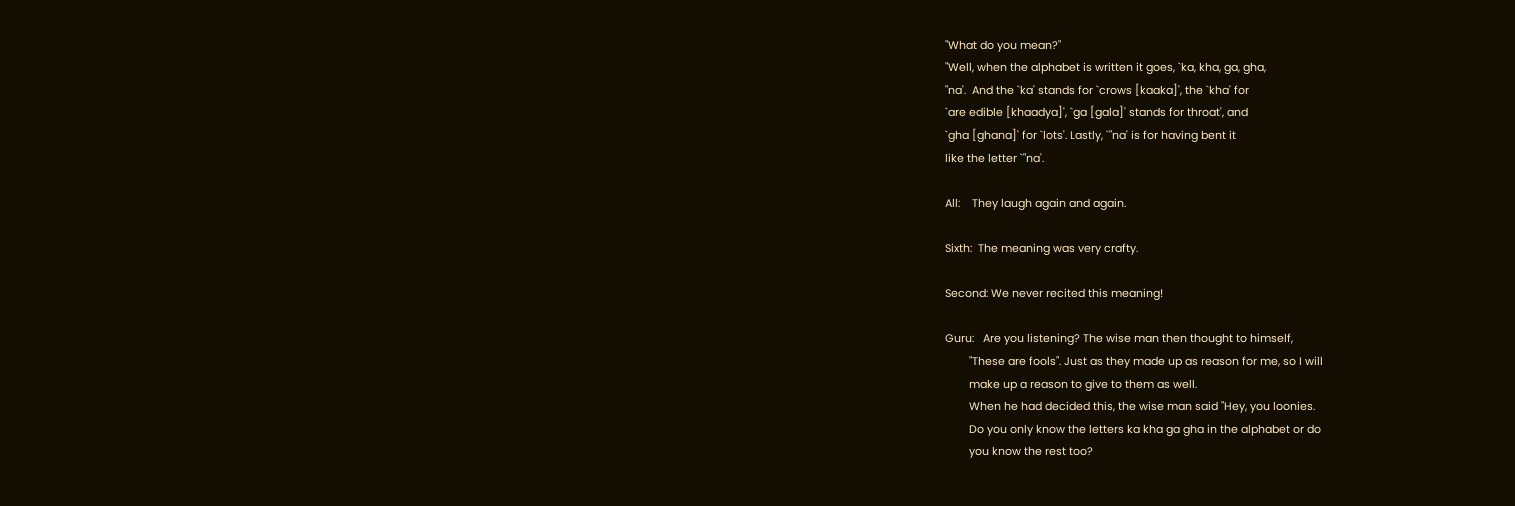"What do you mean?"
"Well, when the alphabet is written it goes, `ka, kha, ga, gha,
"na'.  And the `ka' stands for `crows [kaaka]', the `kha' for
`are edible [khaadya]', `ga [gala]' stands for throat', and
`gha [ghana]' for `lots'. Lastly, `"na' is for having bent it
like the letter `"na'.

All:    They laugh again and again.

Sixth:  The meaning was very crafty.

Second: We never recited this meaning!

Guru:   Are you listening? The wise man then thought to himself,
        "These are fools". Just as they made up as reason for me, so I will
        make up a reason to give to them as well.
        When he had decided this, the wise man said "Hey, you loonies.
        Do you only know the letters ka kha ga gha in the alphabet or do
        you know the rest too?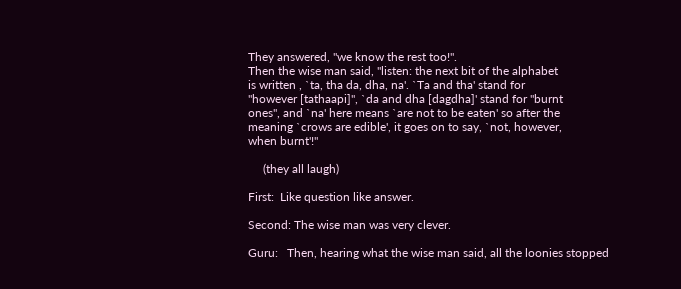They answered, "we know the rest too!".
Then the wise man said, "listen: the next bit of the alphabet
is written , `ta, tha da, dha, na'. `Ta and tha' stand for
"however [tathaapi]", `da and dha [dagdha]' stand for "burnt
ones", and `na' here means `are not to be eaten' so after the
meaning `crows are edible', it goes on to say, `not, however,
when burnt'!"

     (they all laugh)

First:  Like question like answer.

Second: The wise man was very clever.

Guru:   Then, hearing what the wise man said, all the loonies stopped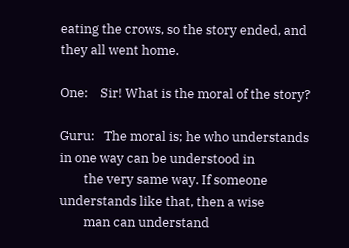eating the crows, so the story ended, and they all went home.

One:    Sir! What is the moral of the story?

Guru:   The moral is; he who understands in one way can be understood in
        the very same way. If someone understands like that, then a wise
        man can understand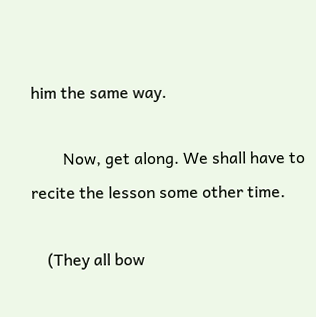him the same way.

        Now, get along. We shall have to recite the lesson some other time.

    (They all bow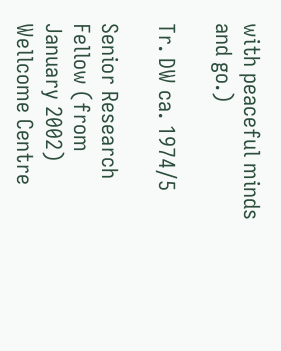with peaceful minds and go.)

Tr. DW ca. 1974/5

Senior Research Fellow (from January 2002)
Wellcome Centre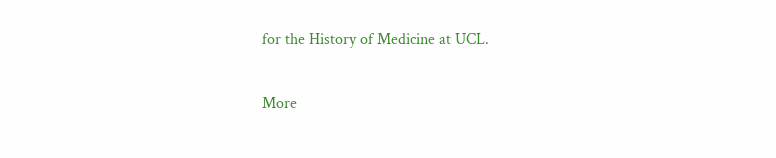for the History of Medicine at UCL.

More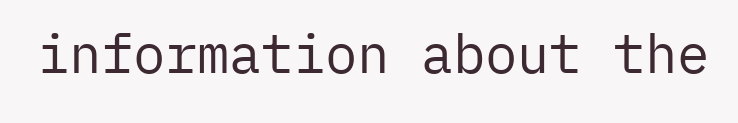information about the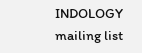INDOLOGY mailing list